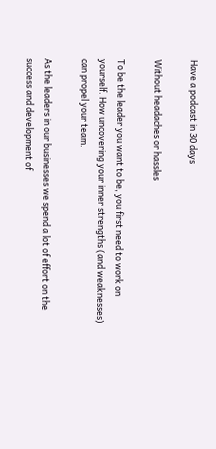Have a podcast in 30 days

Without headaches or hassles

To be the leader you want to be, you first need to work on yourself. How uncovering your inner strengths (and weaknesses) can propel your team.

As the leaders in our businesses we spend a lot of effort on the success and development of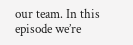our team. In this episode we’re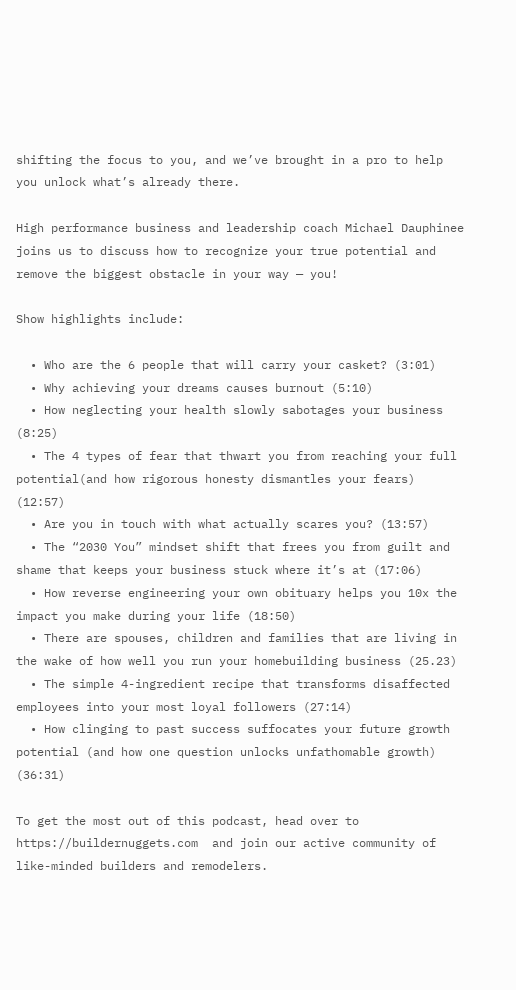shifting the focus to you, and we’ve brought in a pro to help you unlock what’s already there.

High performance business and leadership coach Michael Dauphinee joins us to discuss how to recognize your true potential and remove the biggest obstacle in your way — you!

Show highlights include:

  • Who are the 6 people that will carry your casket? (3:01)
  • Why achieving your dreams causes burnout (5:10)
  • How neglecting your health slowly sabotages your business (8:25)
  • The 4 types of fear that thwart you from reaching your full potential(and how rigorous honesty dismantles your fears) (12:57)
  • Are you in touch with what actually scares you? (13:57)
  • The “2030 You” mindset shift that frees you from guilt and shame that keeps your business stuck where it’s at (17:06)
  • How reverse engineering your own obituary helps you 10x the impact you make during your life (18:50)
  • There are spouses, children and families that are living in the wake of how well you run your homebuilding business (25.23)
  • The simple 4-ingredient recipe that transforms disaffected employees into your most loyal followers (27:14)
  • How clinging to past success suffocates your future growth potential (and how one question unlocks unfathomable growth) (36:31)

To get the most out of this podcast, head over to https://buildernuggets.com  and join our active community of like-minded builders and remodelers.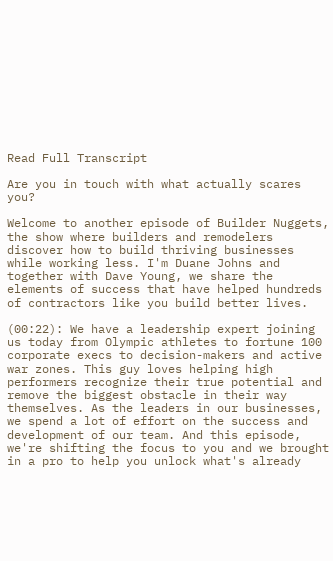Read Full Transcript

Are you in touch with what actually scares you?

Welcome to another episode of Builder Nuggets, the show where builders and remodelers discover how to build thriving businesses while working less. I'm Duane Johns and together with Dave Young, we share the elements of success that have helped hundreds of contractors like you build better lives.

(00:22): We have a leadership expert joining us today from Olympic athletes to fortune 100 corporate execs to decision-makers and active war zones. This guy loves helping high performers recognize their true potential and remove the biggest obstacle in their way themselves. As the leaders in our businesses, we spend a lot of effort on the success and development of our team. And this episode, we're shifting the focus to you and we brought in a pro to help you unlock what's already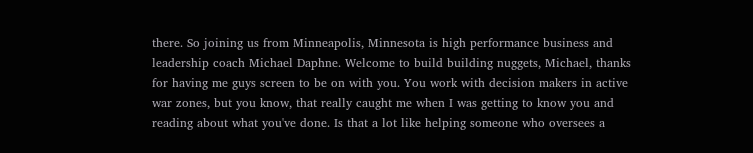there. So joining us from Minneapolis, Minnesota is high performance business and leadership coach Michael Daphne. Welcome to build building nuggets, Michael, thanks for having me guys screen to be on with you. You work with decision makers in active war zones, but you know, that really caught me when I was getting to know you and reading about what you've done. Is that a lot like helping someone who oversees a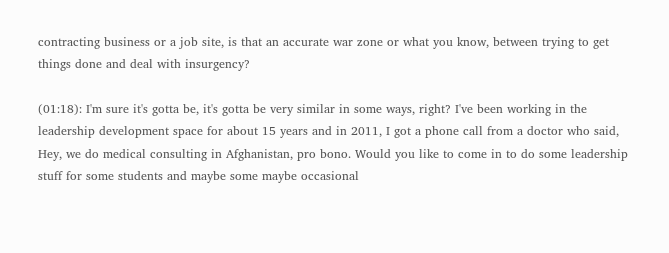contracting business or a job site, is that an accurate war zone or what you know, between trying to get things done and deal with insurgency?

(01:18): I'm sure it's gotta be, it's gotta be very similar in some ways, right? I've been working in the leadership development space for about 15 years and in 2011, I got a phone call from a doctor who said, Hey, we do medical consulting in Afghanistan, pro bono. Would you like to come in to do some leadership stuff for some students and maybe some maybe occasional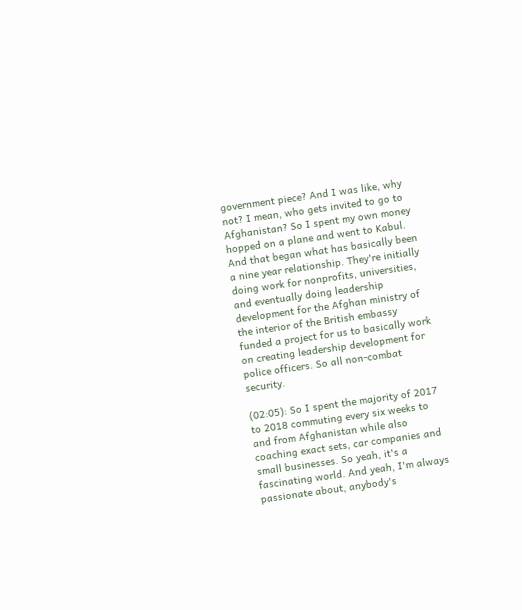government piece? And I was like, why not? I mean, who gets invited to go to Afghanistan? So I spent my own money hopped on a plane and went to Kabul. And that began what has basically been a nine year relationship. They're initially doing work for nonprofits, universities, and eventually doing leadership development for the Afghan ministry of the interior of the British embassy funded a project for us to basically work on creating leadership development for police officers. So all non-combat security.

(02:05): So I spent the majority of 2017 to 2018 commuting every six weeks to and from Afghanistan while also coaching exact sets, car companies and small businesses. So yeah, it's a fascinating world. And yeah, I'm always passionate about, anybody's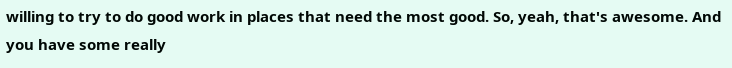willing to try to do good work in places that need the most good. So, yeah, that's awesome. And you have some really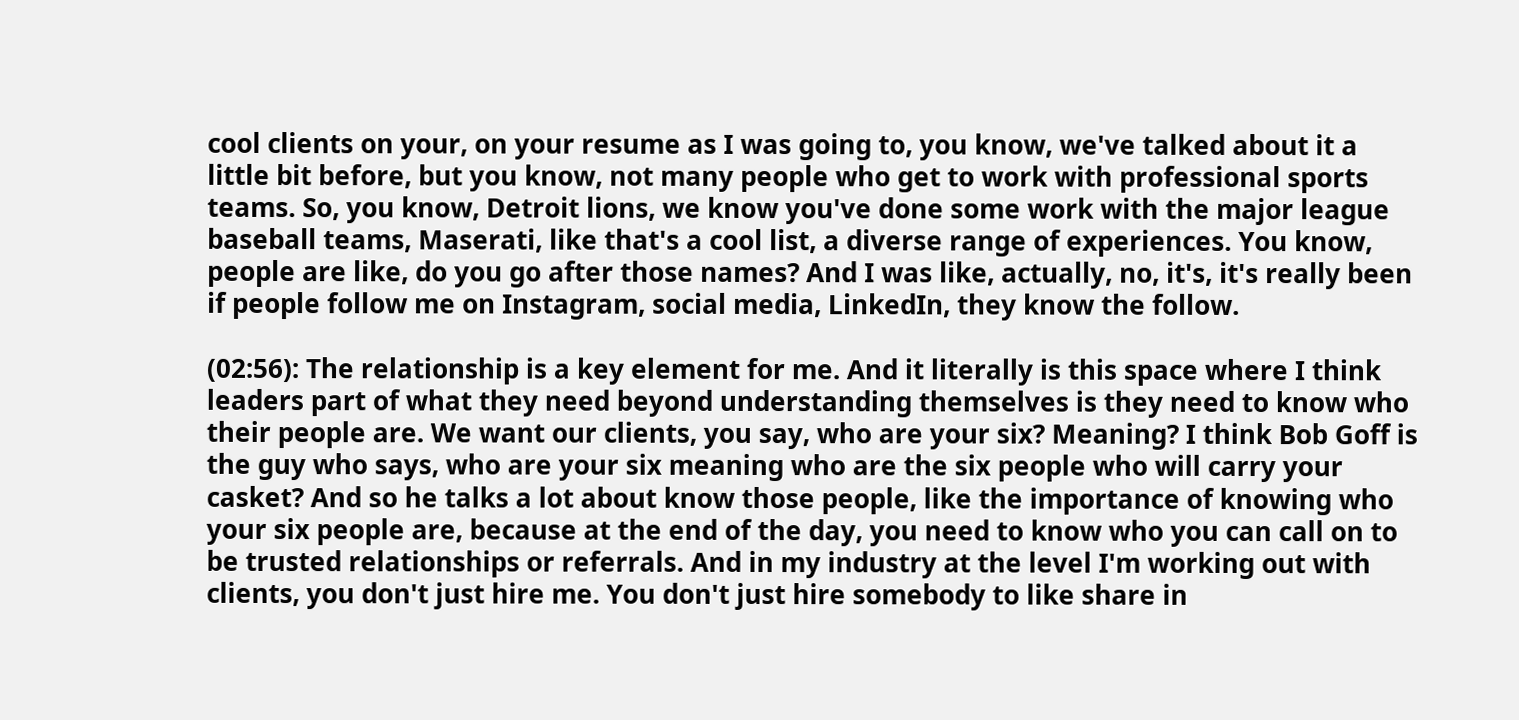cool clients on your, on your resume as I was going to, you know, we've talked about it a little bit before, but you know, not many people who get to work with professional sports teams. So, you know, Detroit lions, we know you've done some work with the major league baseball teams, Maserati, like that's a cool list, a diverse range of experiences. You know, people are like, do you go after those names? And I was like, actually, no, it's, it's really been if people follow me on Instagram, social media, LinkedIn, they know the follow.

(02:56): The relationship is a key element for me. And it literally is this space where I think leaders part of what they need beyond understanding themselves is they need to know who their people are. We want our clients, you say, who are your six? Meaning? I think Bob Goff is the guy who says, who are your six meaning who are the six people who will carry your casket? And so he talks a lot about know those people, like the importance of knowing who your six people are, because at the end of the day, you need to know who you can call on to be trusted relationships or referrals. And in my industry at the level I'm working out with clients, you don't just hire me. You don't just hire somebody to like share in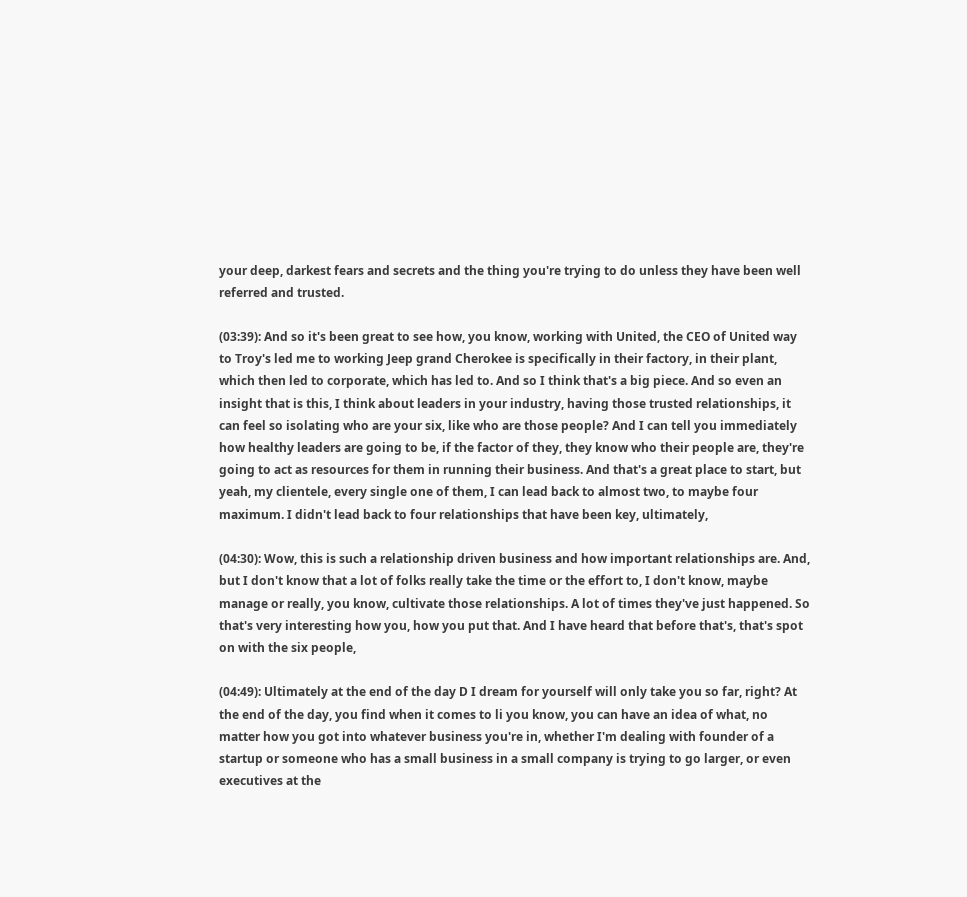your deep, darkest fears and secrets and the thing you're trying to do unless they have been well referred and trusted.

(03:39): And so it's been great to see how, you know, working with United, the CEO of United way to Troy's led me to working Jeep grand Cherokee is specifically in their factory, in their plant, which then led to corporate, which has led to. And so I think that's a big piece. And so even an insight that is this, I think about leaders in your industry, having those trusted relationships, it can feel so isolating who are your six, like who are those people? And I can tell you immediately how healthy leaders are going to be, if the factor of they, they know who their people are, they're going to act as resources for them in running their business. And that's a great place to start, but yeah, my clientele, every single one of them, I can lead back to almost two, to maybe four maximum. I didn't lead back to four relationships that have been key, ultimately,

(04:30): Wow, this is such a relationship driven business and how important relationships are. And, but I don't know that a lot of folks really take the time or the effort to, I don't know, maybe manage or really, you know, cultivate those relationships. A lot of times they've just happened. So that's very interesting how you, how you put that. And I have heard that before that's, that's spot on with the six people,

(04:49): Ultimately at the end of the day D I dream for yourself will only take you so far, right? At the end of the day, you find when it comes to li you know, you can have an idea of what, no matter how you got into whatever business you're in, whether I'm dealing with founder of a startup or someone who has a small business in a small company is trying to go larger, or even executives at the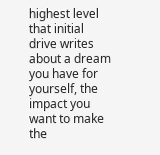highest level that initial drive writes about a dream you have for yourself, the impact you want to make the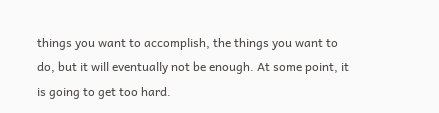things you want to accomplish, the things you want to do, but it will eventually not be enough. At some point, it is going to get too hard.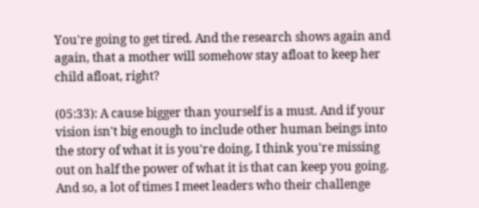You're going to get tired. And the research shows again and again, that a mother will somehow stay afloat to keep her child afloat, right?

(05:33): A cause bigger than yourself is a must. And if your vision isn't big enough to include other human beings into the story of what it is you're doing, I think you're missing out on half the power of what it is that can keep you going. And so, a lot of times I meet leaders who their challenge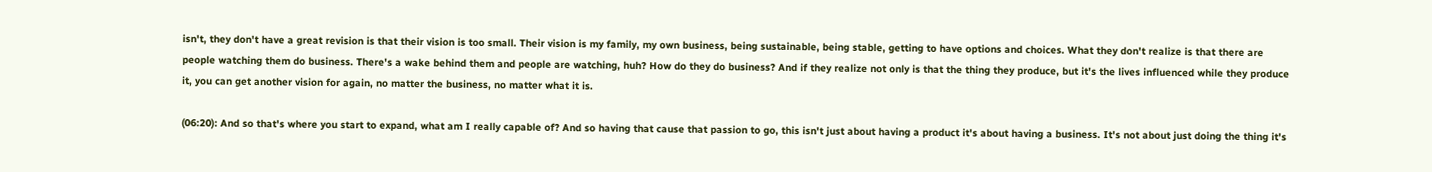isn't, they don't have a great revision is that their vision is too small. Their vision is my family, my own business, being sustainable, being stable, getting to have options and choices. What they don't realize is that there are people watching them do business. There's a wake behind them and people are watching, huh? How do they do business? And if they realize not only is that the thing they produce, but it's the lives influenced while they produce it, you can get another vision for again, no matter the business, no matter what it is.

(06:20): And so that's where you start to expand, what am I really capable of? And so having that cause that passion to go, this isn't just about having a product it's about having a business. It's not about just doing the thing it's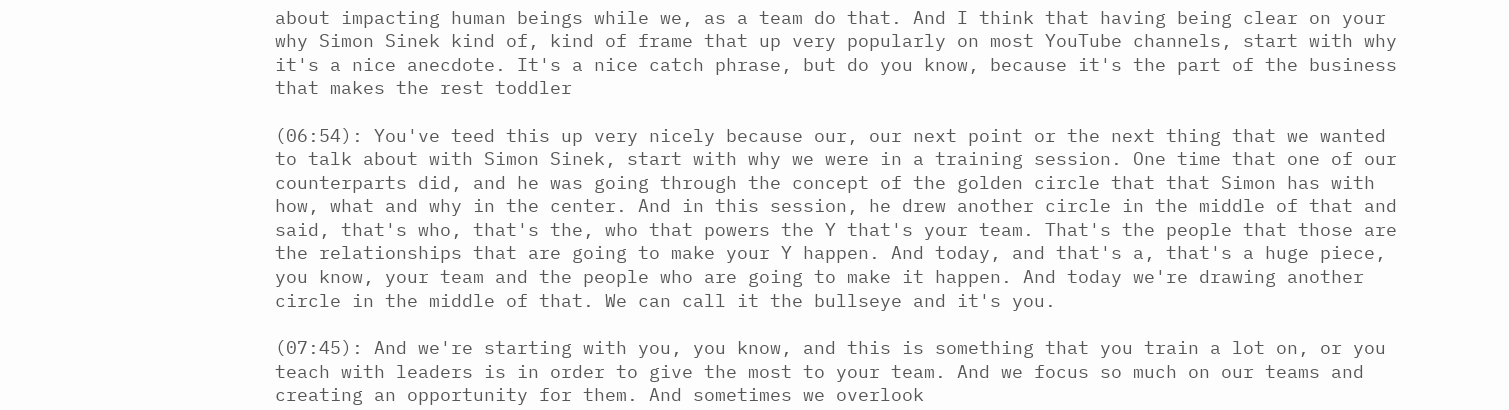about impacting human beings while we, as a team do that. And I think that having being clear on your why Simon Sinek kind of, kind of frame that up very popularly on most YouTube channels, start with why it's a nice anecdote. It's a nice catch phrase, but do you know, because it's the part of the business that makes the rest toddler

(06:54): You've teed this up very nicely because our, our next point or the next thing that we wanted to talk about with Simon Sinek, start with why we were in a training session. One time that one of our counterparts did, and he was going through the concept of the golden circle that that Simon has with how, what and why in the center. And in this session, he drew another circle in the middle of that and said, that's who, that's the, who that powers the Y that's your team. That's the people that those are the relationships that are going to make your Y happen. And today, and that's a, that's a huge piece, you know, your team and the people who are going to make it happen. And today we're drawing another circle in the middle of that. We can call it the bullseye and it's you.

(07:45): And we're starting with you, you know, and this is something that you train a lot on, or you teach with leaders is in order to give the most to your team. And we focus so much on our teams and creating an opportunity for them. And sometimes we overlook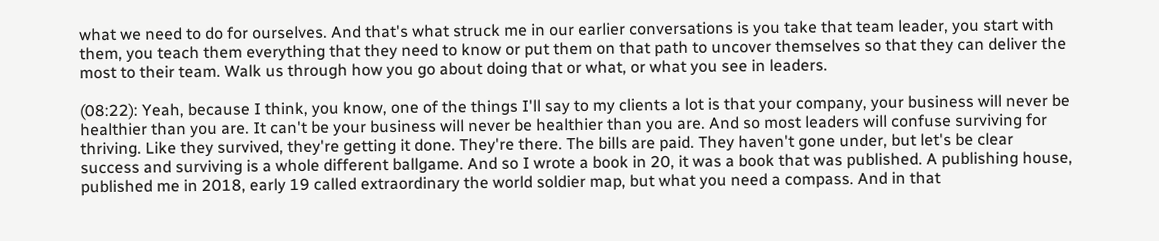what we need to do for ourselves. And that's what struck me in our earlier conversations is you take that team leader, you start with them, you teach them everything that they need to know or put them on that path to uncover themselves so that they can deliver the most to their team. Walk us through how you go about doing that or what, or what you see in leaders.

(08:22): Yeah, because I think, you know, one of the things I'll say to my clients a lot is that your company, your business will never be healthier than you are. It can't be your business will never be healthier than you are. And so most leaders will confuse surviving for thriving. Like they survived, they're getting it done. They're there. The bills are paid. They haven't gone under, but let's be clear success and surviving is a whole different ballgame. And so I wrote a book in 20, it was a book that was published. A publishing house, published me in 2018, early 19 called extraordinary the world soldier map, but what you need a compass. And in that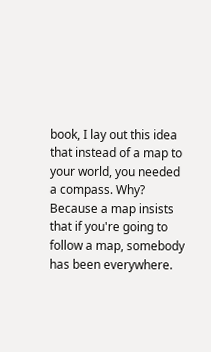book, I lay out this idea that instead of a map to your world, you needed a compass. Why? Because a map insists that if you're going to follow a map, somebody has been everywhere.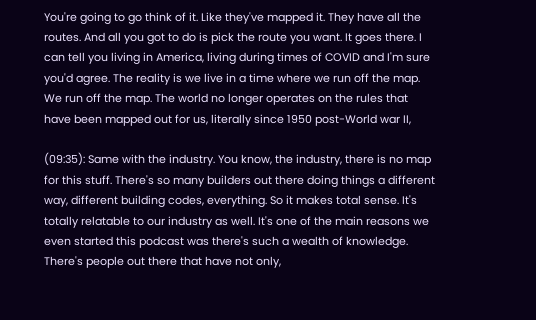You're going to go think of it. Like they've mapped it. They have all the routes. And all you got to do is pick the route you want. It goes there. I can tell you living in America, living during times of COVID and I'm sure you'd agree. The reality is we live in a time where we run off the map. We run off the map. The world no longer operates on the rules that have been mapped out for us, literally since 1950 post-World war II,

(09:35): Same with the industry. You know, the industry, there is no map for this stuff. There's so many builders out there doing things a different way, different building codes, everything. So it makes total sense. It's totally relatable to our industry as well. It's one of the main reasons we even started this podcast was there's such a wealth of knowledge. There's people out there that have not only,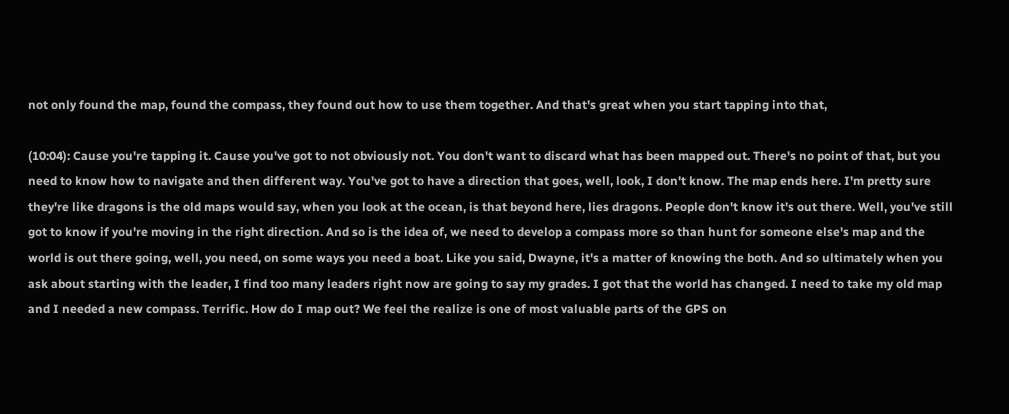not only found the map, found the compass, they found out how to use them together. And that's great when you start tapping into that,

(10:04): Cause you're tapping it. Cause you've got to not obviously not. You don't want to discard what has been mapped out. There's no point of that, but you need to know how to navigate and then different way. You've got to have a direction that goes, well, look, I don't know. The map ends here. I'm pretty sure they're like dragons is the old maps would say, when you look at the ocean, is that beyond here, lies dragons. People don't know it's out there. Well, you've still got to know if you're moving in the right direction. And so is the idea of, we need to develop a compass more so than hunt for someone else's map and the world is out there going, well, you need, on some ways you need a boat. Like you said, Dwayne, it's a matter of knowing the both. And so ultimately when you ask about starting with the leader, I find too many leaders right now are going to say my grades. I got that the world has changed. I need to take my old map and I needed a new compass. Terrific. How do I map out? We feel the realize is one of most valuable parts of the GPS on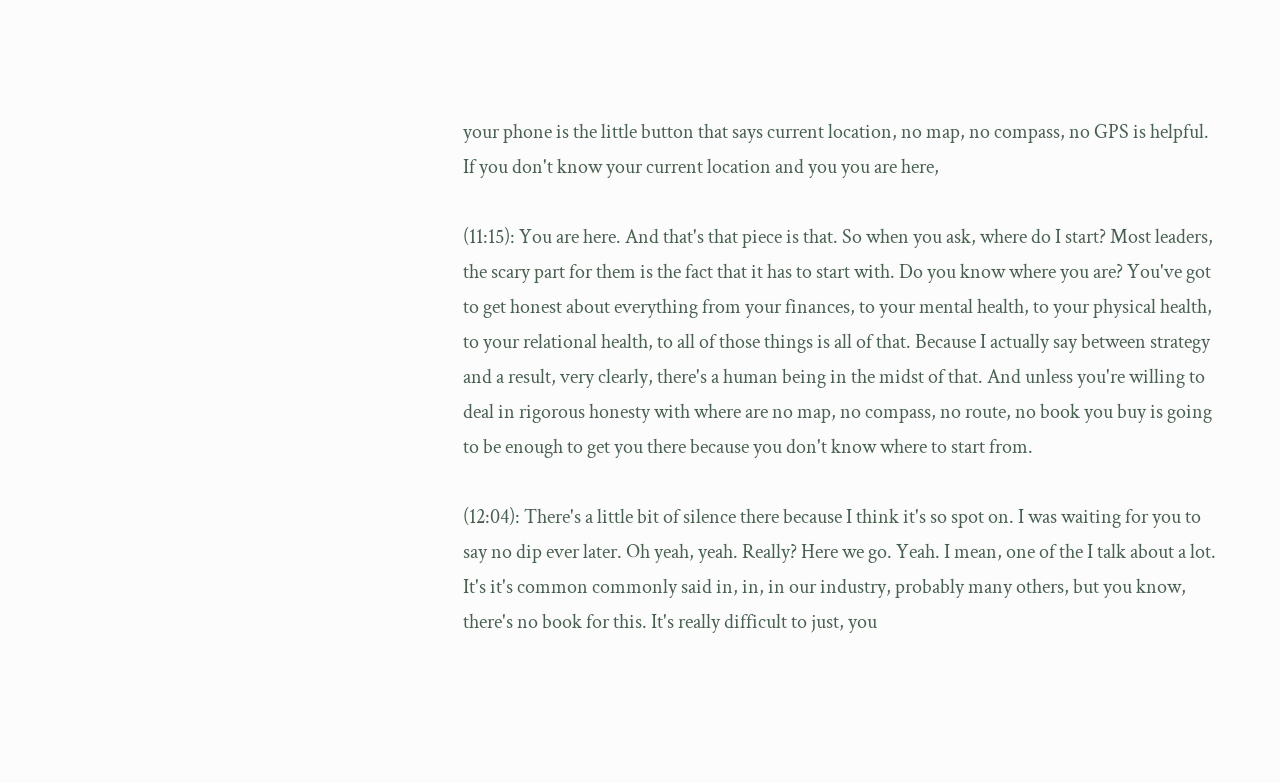your phone is the little button that says current location, no map, no compass, no GPS is helpful. If you don't know your current location and you you are here,

(11:15): You are here. And that's that piece is that. So when you ask, where do I start? Most leaders, the scary part for them is the fact that it has to start with. Do you know where you are? You've got to get honest about everything from your finances, to your mental health, to your physical health, to your relational health, to all of those things is all of that. Because I actually say between strategy and a result, very clearly, there's a human being in the midst of that. And unless you're willing to deal in rigorous honesty with where are no map, no compass, no route, no book you buy is going to be enough to get you there because you don't know where to start from.

(12:04): There's a little bit of silence there because I think it's so spot on. I was waiting for you to say no dip ever later. Oh yeah, yeah. Really? Here we go. Yeah. I mean, one of the I talk about a lot. It's it's common commonly said in, in, in our industry, probably many others, but you know, there's no book for this. It's really difficult to just, you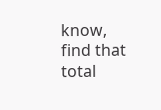know, find that total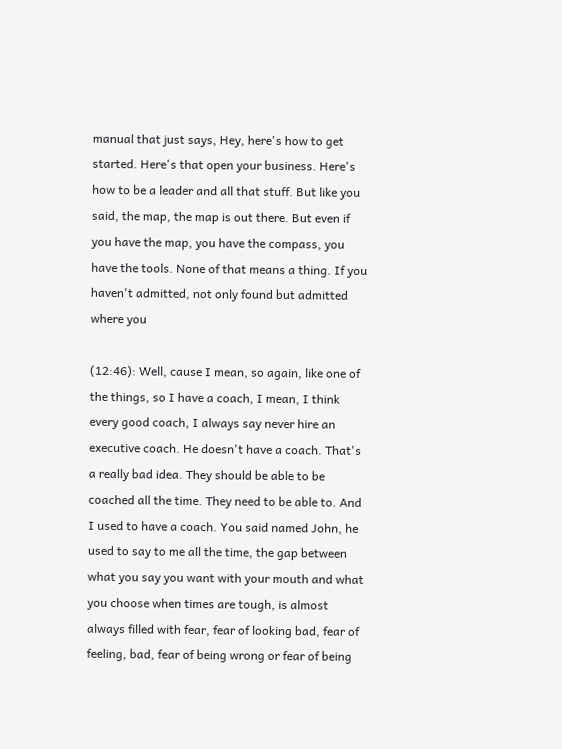manual that just says, Hey, here's how to get started. Here's that open your business. Here's how to be a leader and all that stuff. But like you said, the map, the map is out there. But even if you have the map, you have the compass, you have the tools. None of that means a thing. If you haven't admitted, not only found but admitted where you

(12:46): Well, cause I mean, so again, like one of the things, so I have a coach, I mean, I think every good coach, I always say never hire an executive coach. He doesn't have a coach. That's a really bad idea. They should be able to be coached all the time. They need to be able to. And I used to have a coach. You said named John, he used to say to me all the time, the gap between what you say you want with your mouth and what you choose when times are tough, is almost always filled with fear, fear of looking bad, fear of feeling, bad, fear of being wrong or fear of being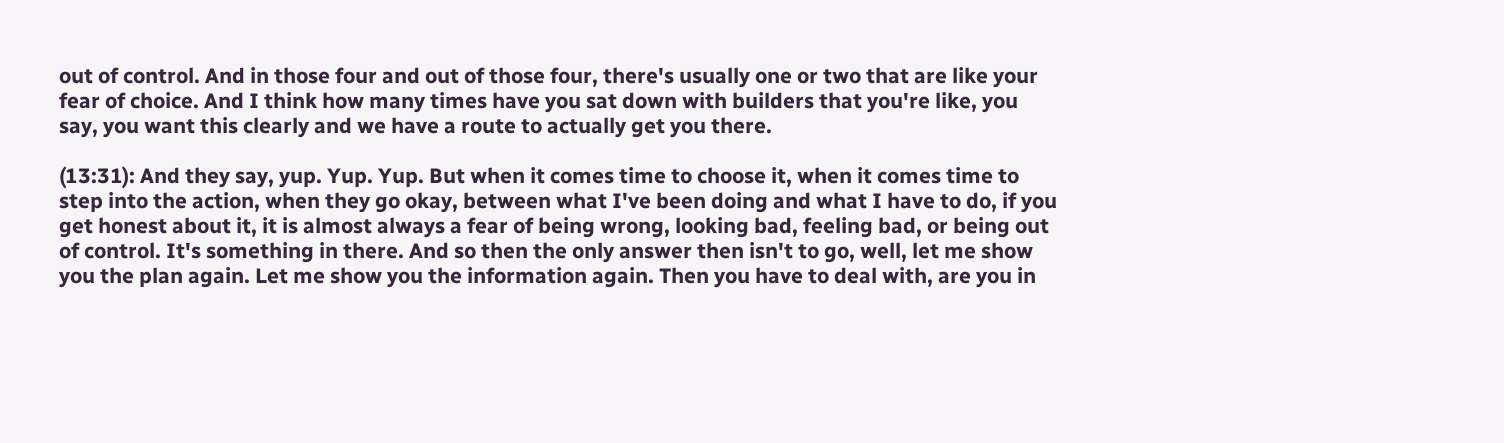out of control. And in those four and out of those four, there's usually one or two that are like your fear of choice. And I think how many times have you sat down with builders that you're like, you say, you want this clearly and we have a route to actually get you there.

(13:31): And they say, yup. Yup. Yup. But when it comes time to choose it, when it comes time to step into the action, when they go okay, between what I've been doing and what I have to do, if you get honest about it, it is almost always a fear of being wrong, looking bad, feeling bad, or being out of control. It's something in there. And so then the only answer then isn't to go, well, let me show you the plan again. Let me show you the information again. Then you have to deal with, are you in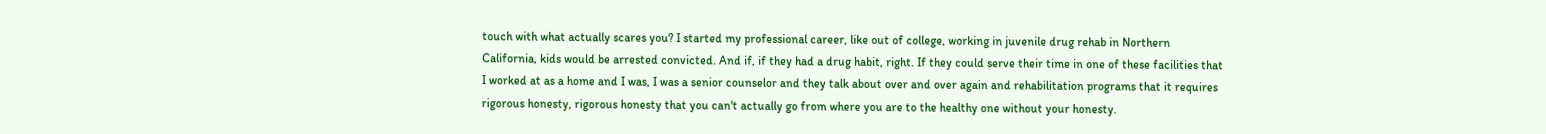touch with what actually scares you? I started my professional career, like out of college, working in juvenile drug rehab in Northern California, kids would be arrested convicted. And if, if they had a drug habit, right. If they could serve their time in one of these facilities that I worked at as a home and I was, I was a senior counselor and they talk about over and over again and rehabilitation programs that it requires rigorous honesty, rigorous honesty that you can't actually go from where you are to the healthy one without your honesty.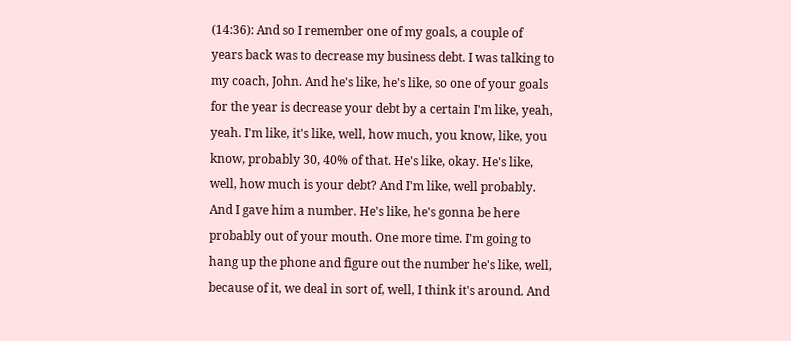(14:36): And so I remember one of my goals, a couple of years back was to decrease my business debt. I was talking to my coach, John. And he's like, he's like, so one of your goals for the year is decrease your debt by a certain I'm like, yeah, yeah. I'm like, it's like, well, how much, you know, like, you know, probably 30, 40% of that. He's like, okay. He's like, well, how much is your debt? And I'm like, well probably. And I gave him a number. He's like, he's gonna be here probably out of your mouth. One more time. I'm going to hang up the phone and figure out the number he's like, well, because of it, we deal in sort of, well, I think it's around. And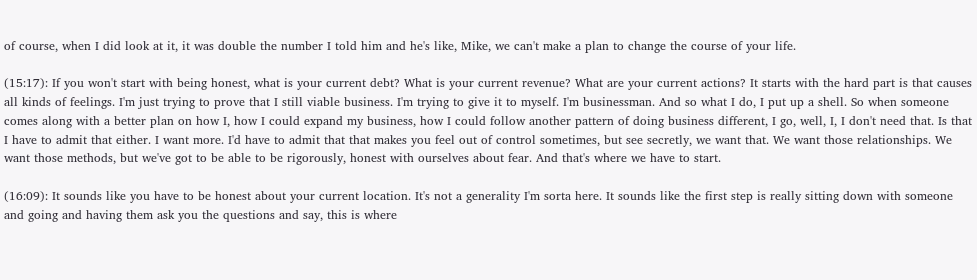of course, when I did look at it, it was double the number I told him and he's like, Mike, we can't make a plan to change the course of your life.

(15:17): If you won't start with being honest, what is your current debt? What is your current revenue? What are your current actions? It starts with the hard part is that causes all kinds of feelings. I'm just trying to prove that I still viable business. I'm trying to give it to myself. I'm businessman. And so what I do, I put up a shell. So when someone comes along with a better plan on how I, how I could expand my business, how I could follow another pattern of doing business different, I go, well, I, I don't need that. Is that I have to admit that either. I want more. I'd have to admit that that makes you feel out of control sometimes, but see secretly, we want that. We want those relationships. We want those methods, but we've got to be able to be rigorously, honest with ourselves about fear. And that's where we have to start.

(16:09): It sounds like you have to be honest about your current location. It's not a generality I'm sorta here. It sounds like the first step is really sitting down with someone and going and having them ask you the questions and say, this is where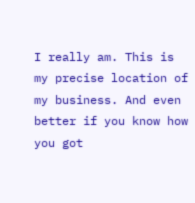I really am. This is my precise location of my business. And even better if you know how you got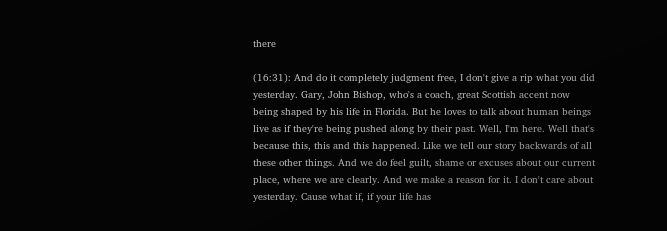there

(16:31): And do it completely judgment free, I don't give a rip what you did yesterday. Gary, John Bishop, who's a coach, great Scottish accent now being shaped by his life in Florida. But he loves to talk about human beings live as if they're being pushed along by their past. Well, I'm here. Well that's because this, this and this happened. Like we tell our story backwards of all these other things. And we do feel guilt, shame or excuses about our current place, where we are clearly. And we make a reason for it. I don't care about yesterday. Cause what if, if your life has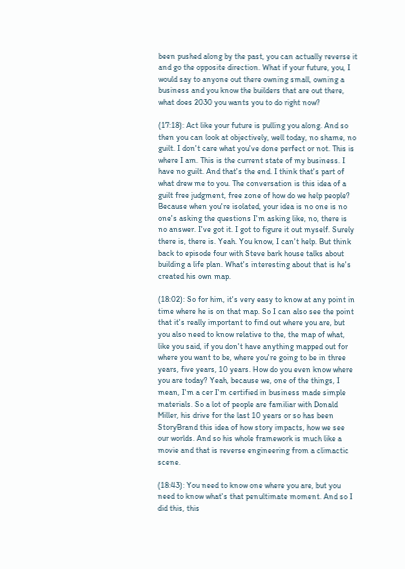been pushed along by the past, you can actually reverse it and go the opposite direction. What if your future, you, I would say to anyone out there owning small, owning a business and you know the builders that are out there, what does 2030 you wants you to do right now?

(17:18): Act like your future is pulling you along. And so then you can look at objectively, well today, no shame, no guilt. I don't care what you've done perfect or not. This is where I am. This is the current state of my business. I have no guilt. And that's the end. I think that's part of what drew me to you. The conversation is this idea of a guilt free judgment, free zone of how do we help people? Because when you're isolated, your idea is no one is no one's asking the questions I'm asking like, no, there is no answer. I've got it. I got to figure it out myself. Surely there is, there is. Yeah. You know, I can't help. But think back to episode four with Steve bark house talks about building a life plan. What's interesting about that is he's created his own map.

(18:02): So for him, it's very easy to know at any point in time where he is on that map. So I can also see the point that it's really important to find out where you are, but you also need to know relative to the, the map of what, like you said, if you don't have anything mapped out for where you want to be, where you're going to be in three years, five years, 10 years. How do you even know where you are today? Yeah, because we, one of the things, I mean, I'm a cer I'm certified in business made simple materials. So a lot of people are familiar with Donald Miller, his drive for the last 10 years or so has been StoryBrand this idea of how story impacts, how we see our worlds. And so his whole framework is much like a movie and that is reverse engineering from a climactic scene.

(18:43): You need to know one where you are, but you need to know what's that penultimate moment. And so I did this, this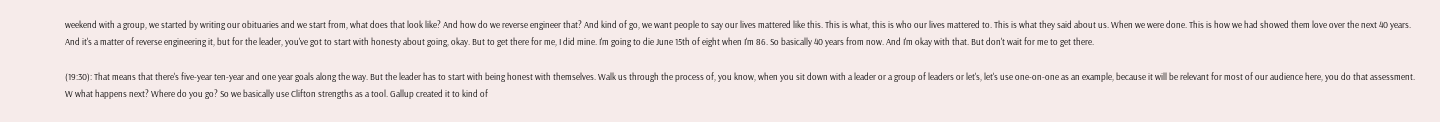weekend with a group, we started by writing our obituaries and we start from, what does that look like? And how do we reverse engineer that? And kind of go, we want people to say our lives mattered like this. This is what, this is who our lives mattered to. This is what they said about us. When we were done. This is how we had showed them love over the next 40 years. And it's a matter of reverse engineering it, but for the leader, you've got to start with honesty about going, okay. But to get there for me, I did mine. I'm going to die June 15th of eight when I'm 86. So basically 40 years from now. And I'm okay with that. But don't wait for me to get there.

(19:30): That means that there's five-year ten-year and one year goals along the way. But the leader has to start with being honest with themselves. Walk us through the process of, you know, when you sit down with a leader or a group of leaders or let's, let's use one-on-one as an example, because it will be relevant for most of our audience here, you do that assessment. W what happens next? Where do you go? So we basically use Clifton strengths as a tool. Gallup created it to kind of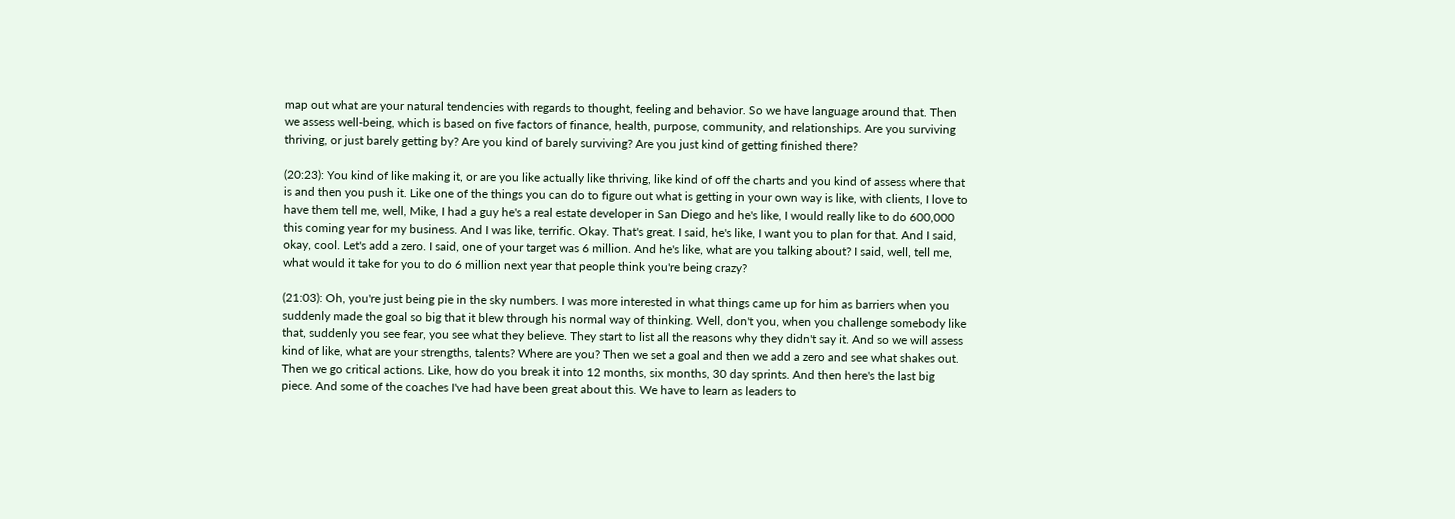map out what are your natural tendencies with regards to thought, feeling and behavior. So we have language around that. Then we assess well-being, which is based on five factors of finance, health, purpose, community, and relationships. Are you surviving thriving, or just barely getting by? Are you kind of barely surviving? Are you just kind of getting finished there?

(20:23): You kind of like making it, or are you like actually like thriving, like kind of off the charts and you kind of assess where that is and then you push it. Like one of the things you can do to figure out what is getting in your own way is like, with clients, I love to have them tell me, well, Mike, I had a guy he's a real estate developer in San Diego and he's like, I would really like to do 600,000 this coming year for my business. And I was like, terrific. Okay. That's great. I said, he's like, I want you to plan for that. And I said, okay, cool. Let's add a zero. I said, one of your target was 6 million. And he's like, what are you talking about? I said, well, tell me, what would it take for you to do 6 million next year that people think you're being crazy?

(21:03): Oh, you're just being pie in the sky numbers. I was more interested in what things came up for him as barriers when you suddenly made the goal so big that it blew through his normal way of thinking. Well, don't you, when you challenge somebody like that, suddenly you see fear, you see what they believe. They start to list all the reasons why they didn't say it. And so we will assess kind of like, what are your strengths, talents? Where are you? Then we set a goal and then we add a zero and see what shakes out. Then we go critical actions. Like, how do you break it into 12 months, six months, 30 day sprints. And then here's the last big piece. And some of the coaches I've had have been great about this. We have to learn as leaders to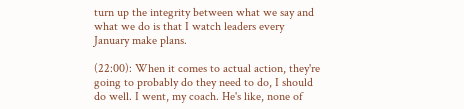turn up the integrity between what we say and what we do is that I watch leaders every January make plans.

(22:00): When it comes to actual action, they're going to probably do they need to do, I should do well. I went, my coach. He's like, none of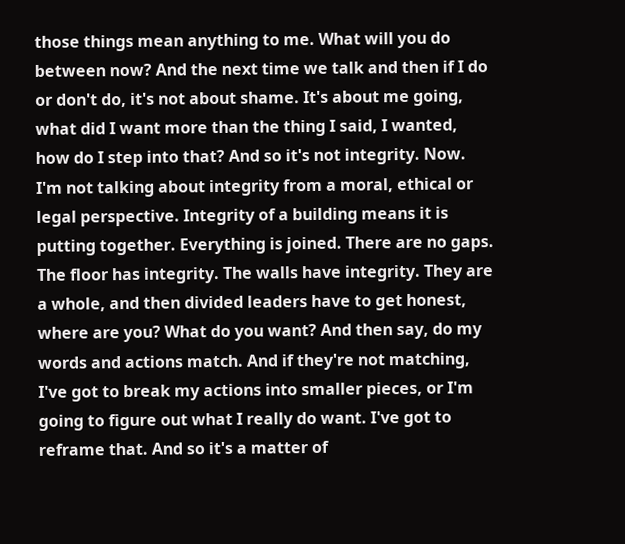those things mean anything to me. What will you do between now? And the next time we talk and then if I do or don't do, it's not about shame. It's about me going, what did I want more than the thing I said, I wanted, how do I step into that? And so it's not integrity. Now. I'm not talking about integrity from a moral, ethical or legal perspective. Integrity of a building means it is putting together. Everything is joined. There are no gaps. The floor has integrity. The walls have integrity. They are a whole, and then divided leaders have to get honest, where are you? What do you want? And then say, do my words and actions match. And if they're not matching, I've got to break my actions into smaller pieces, or I'm going to figure out what I really do want. I've got to reframe that. And so it's a matter of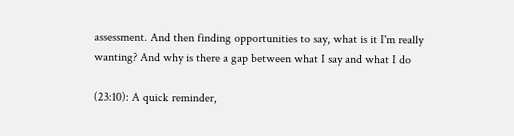assessment. And then finding opportunities to say, what is it I'm really wanting? And why is there a gap between what I say and what I do

(23:10): A quick reminder,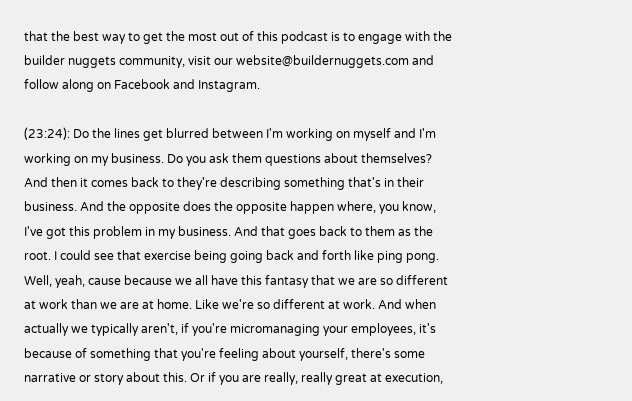that the best way to get the most out of this podcast is to engage with the builder nuggets community, visit our website@buildernuggets.com and follow along on Facebook and Instagram.

(23:24): Do the lines get blurred between I'm working on myself and I'm working on my business. Do you ask them questions about themselves? And then it comes back to they're describing something that's in their business. And the opposite does the opposite happen where, you know, I've got this problem in my business. And that goes back to them as the root. I could see that exercise being going back and forth like ping pong. Well, yeah, cause because we all have this fantasy that we are so different at work than we are at home. Like we're so different at work. And when actually we typically aren't, if you're micromanaging your employees, it's because of something that you're feeling about yourself, there's some narrative or story about this. Or if you are really, really great at execution,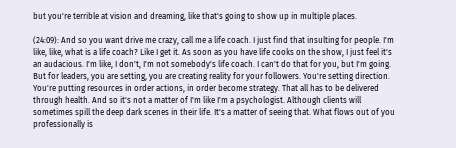but you're terrible at vision and dreaming, like that's going to show up in multiple places.

(24:09): And so you want drive me crazy, call me a life coach. I just find that insulting for people. I'm like, like, what is a life coach? Like I get it. As soon as you have life cooks on the show, I just feel it's an audacious. I'm like, I don't, I'm not somebody's life coach. I can't do that for you, but I'm going. But for leaders, you are setting, you are creating reality for your followers. You're setting direction. You're putting resources in order actions, in order become strategy. That all has to be delivered through health. And so it's not a matter of I'm like I'm a psychologist. Although clients will sometimes spill the deep dark scenes in their life. It's a matter of seeing that. What flows out of you professionally is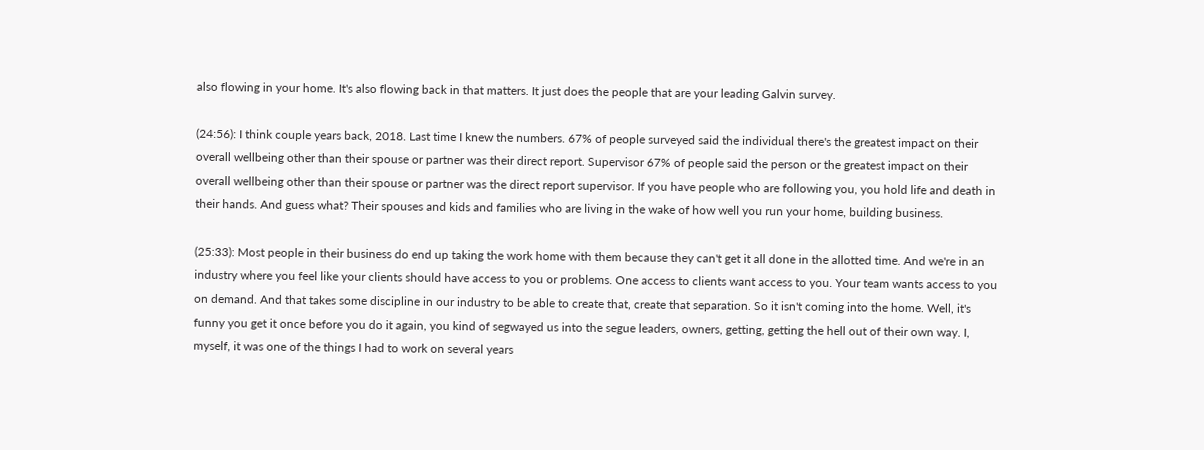also flowing in your home. It's also flowing back in that matters. It just does the people that are your leading Galvin survey.

(24:56): I think couple years back, 2018. Last time I knew the numbers. 67% of people surveyed said the individual there's the greatest impact on their overall wellbeing other than their spouse or partner was their direct report. Supervisor 67% of people said the person or the greatest impact on their overall wellbeing other than their spouse or partner was the direct report supervisor. If you have people who are following you, you hold life and death in their hands. And guess what? Their spouses and kids and families who are living in the wake of how well you run your home, building business.

(25:33): Most people in their business do end up taking the work home with them because they can't get it all done in the allotted time. And we're in an industry where you feel like your clients should have access to you or problems. One access to clients want access to you. Your team wants access to you on demand. And that takes some discipline in our industry to be able to create that, create that separation. So it isn't coming into the home. Well, it's funny you get it once before you do it again, you kind of segwayed us into the segue leaders, owners, getting, getting the hell out of their own way. I, myself, it was one of the things I had to work on several years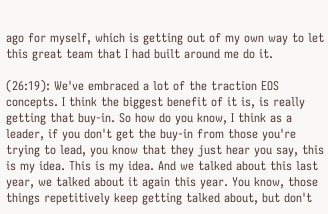ago for myself, which is getting out of my own way to let this great team that I had built around me do it.

(26:19): We've embraced a lot of the traction EOS concepts. I think the biggest benefit of it is, is really getting that buy-in. So how do you know, I think as a leader, if you don't get the buy-in from those you're trying to lead, you know that they just hear you say, this is my idea. This is my idea. And we talked about this last year, we talked about it again this year. You know, those things repetitively keep getting talked about, but don't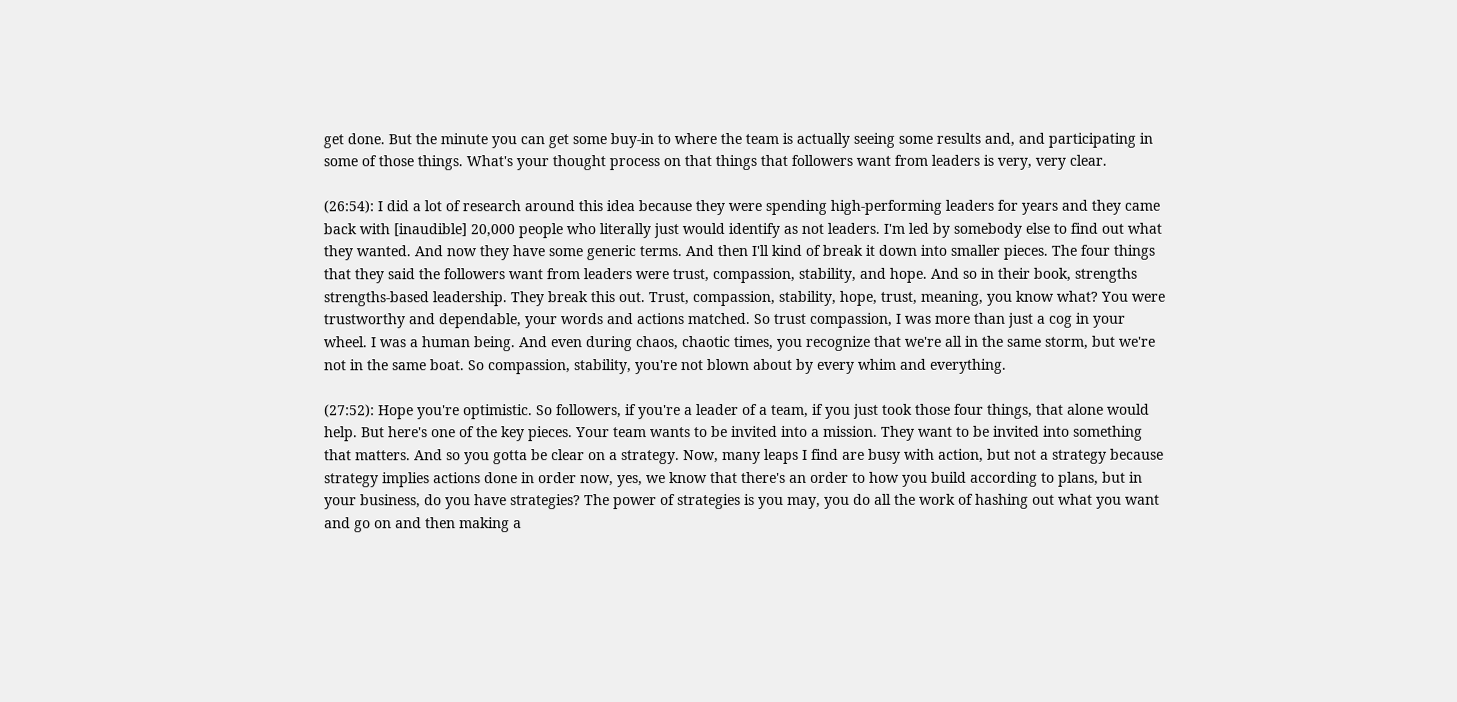get done. But the minute you can get some buy-in to where the team is actually seeing some results and, and participating in some of those things. What's your thought process on that things that followers want from leaders is very, very clear.

(26:54): I did a lot of research around this idea because they were spending high-performing leaders for years and they came back with [inaudible] 20,000 people who literally just would identify as not leaders. I'm led by somebody else to find out what they wanted. And now they have some generic terms. And then I'll kind of break it down into smaller pieces. The four things that they said the followers want from leaders were trust, compassion, stability, and hope. And so in their book, strengths strengths-based leadership. They break this out. Trust, compassion, stability, hope, trust, meaning, you know what? You were trustworthy and dependable, your words and actions matched. So trust compassion, I was more than just a cog in your wheel. I was a human being. And even during chaos, chaotic times, you recognize that we're all in the same storm, but we're not in the same boat. So compassion, stability, you're not blown about by every whim and everything.

(27:52): Hope you're optimistic. So followers, if you're a leader of a team, if you just took those four things, that alone would help. But here's one of the key pieces. Your team wants to be invited into a mission. They want to be invited into something that matters. And so you gotta be clear on a strategy. Now, many leaps I find are busy with action, but not a strategy because strategy implies actions done in order now, yes, we know that there's an order to how you build according to plans, but in your business, do you have strategies? The power of strategies is you may, you do all the work of hashing out what you want and go on and then making a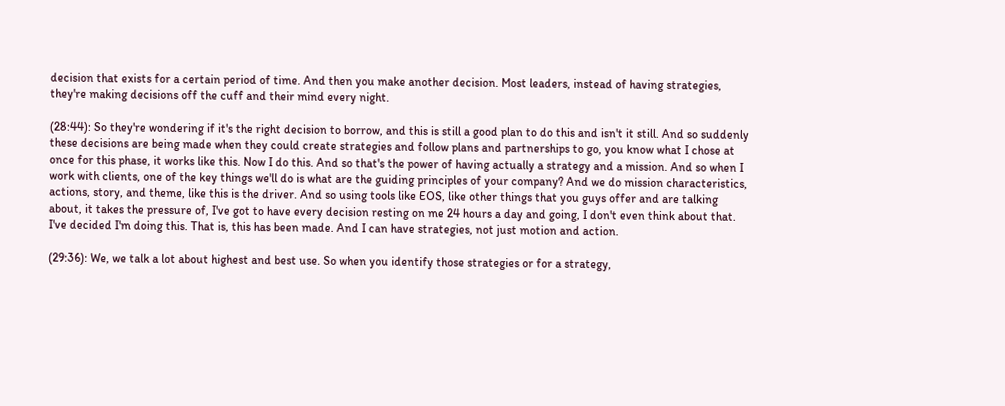decision that exists for a certain period of time. And then you make another decision. Most leaders, instead of having strategies, they're making decisions off the cuff and their mind every night.

(28:44): So they're wondering if it's the right decision to borrow, and this is still a good plan to do this and isn't it still. And so suddenly these decisions are being made when they could create strategies and follow plans and partnerships to go, you know what I chose at once for this phase, it works like this. Now I do this. And so that's the power of having actually a strategy and a mission. And so when I work with clients, one of the key things we'll do is what are the guiding principles of your company? And we do mission characteristics, actions, story, and theme, like this is the driver. And so using tools like EOS, like other things that you guys offer and are talking about, it takes the pressure of, I've got to have every decision resting on me 24 hours a day and going, I don't even think about that. I've decided I'm doing this. That is, this has been made. And I can have strategies, not just motion and action.

(29:36): We, we talk a lot about highest and best use. So when you identify those strategies or for a strategy,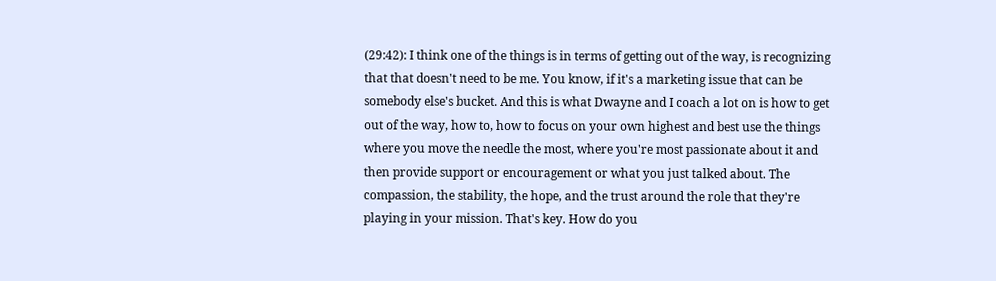(29:42): I think one of the things is in terms of getting out of the way, is recognizing that that doesn't need to be me. You know, if it's a marketing issue that can be somebody else's bucket. And this is what Dwayne and I coach a lot on is how to get out of the way, how to, how to focus on your own highest and best use the things where you move the needle the most, where you're most passionate about it and then provide support or encouragement or what you just talked about. The compassion, the stability, the hope, and the trust around the role that they're playing in your mission. That's key. How do you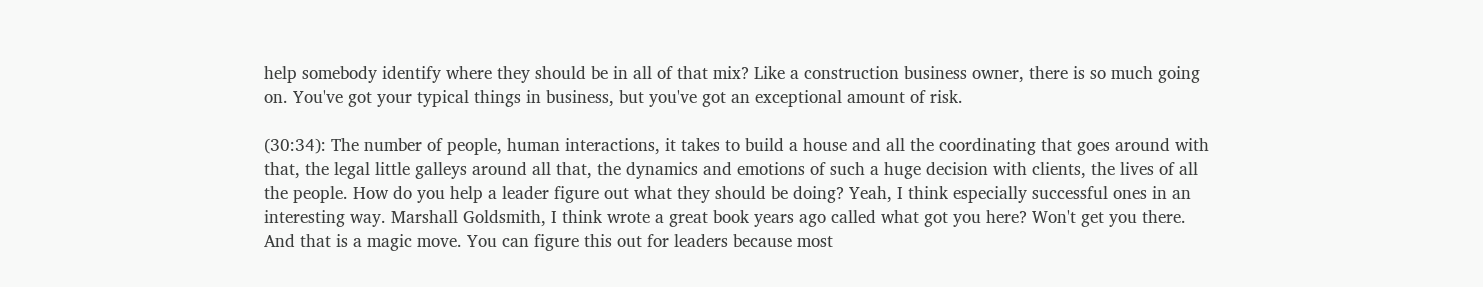help somebody identify where they should be in all of that mix? Like a construction business owner, there is so much going on. You've got your typical things in business, but you've got an exceptional amount of risk.

(30:34): The number of people, human interactions, it takes to build a house and all the coordinating that goes around with that, the legal little galleys around all that, the dynamics and emotions of such a huge decision with clients, the lives of all the people. How do you help a leader figure out what they should be doing? Yeah, I think especially successful ones in an interesting way. Marshall Goldsmith, I think wrote a great book years ago called what got you here? Won't get you there. And that is a magic move. You can figure this out for leaders because most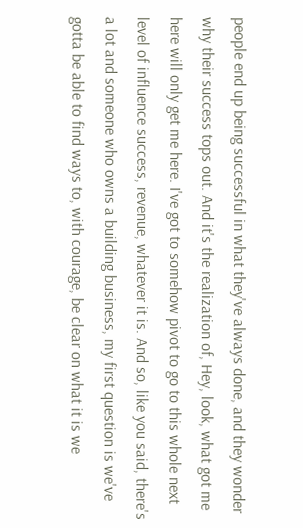people end up being successful in what they've always done, and they wonder why their success tops out. And it's the realization of, Hey, look, what got me here will only get me here. I've got to somehow pivot to go to this whole next level of influence success, revenue, whatever it is. And so, like you said, there's a lot and someone who owns a building business, my first question is we've gotta be able to find ways to, with courage, be clear on what it is we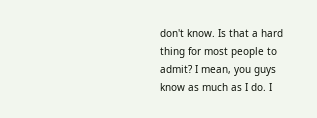don't know. Is that a hard thing for most people to admit? I mean, you guys know as much as I do. I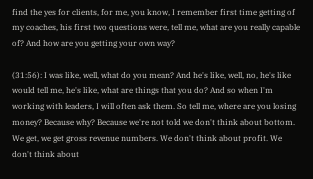find the yes for clients, for me, you know, I remember first time getting of my coaches, his first two questions were, tell me, what are you really capable of? And how are you getting your own way?

(31:56): I was like, well, what do you mean? And he's like, well, no, he's like would tell me, he's like, what are things that you do? And so when I'm working with leaders, I will often ask them. So tell me, where are you losing money? Because why? Because we're not told we don't think about bottom. We get, we get gross revenue numbers. We don't think about profit. We don't think about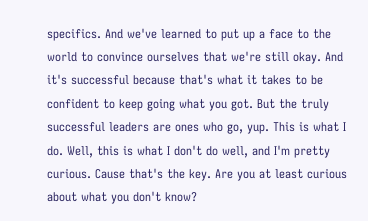specifics. And we've learned to put up a face to the world to convince ourselves that we're still okay. And it's successful because that's what it takes to be confident to keep going what you got. But the truly successful leaders are ones who go, yup. This is what I do. Well, this is what I don't do well, and I'm pretty curious. Cause that's the key. Are you at least curious about what you don't know?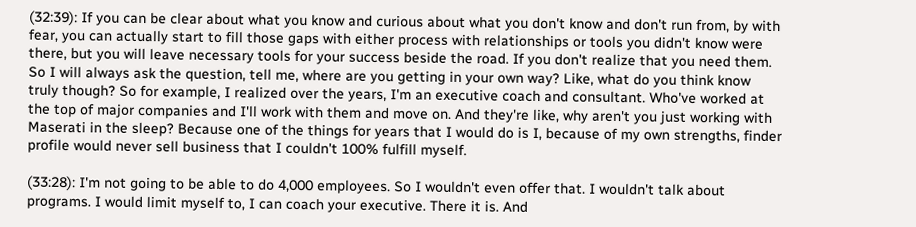(32:39): If you can be clear about what you know and curious about what you don't know and don't run from, by with fear, you can actually start to fill those gaps with either process with relationships or tools you didn't know were there, but you will leave necessary tools for your success beside the road. If you don't realize that you need them. So I will always ask the question, tell me, where are you getting in your own way? Like, what do you think know truly though? So for example, I realized over the years, I'm an executive coach and consultant. Who've worked at the top of major companies and I'll work with them and move on. And they're like, why aren't you just working with Maserati in the sleep? Because one of the things for years that I would do is I, because of my own strengths, finder profile would never sell business that I couldn't 100% fulfill myself.

(33:28): I'm not going to be able to do 4,000 employees. So I wouldn't even offer that. I wouldn't talk about programs. I would limit myself to, I can coach your executive. There it is. And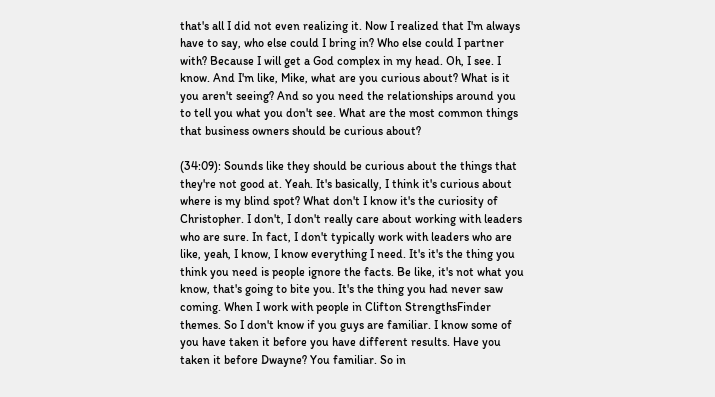that's all I did not even realizing it. Now I realized that I'm always have to say, who else could I bring in? Who else could I partner with? Because I will get a God complex in my head. Oh, I see. I know. And I'm like, Mike, what are you curious about? What is it you aren't seeing? And so you need the relationships around you to tell you what you don't see. What are the most common things that business owners should be curious about?

(34:09): Sounds like they should be curious about the things that they're not good at. Yeah. It's basically, I think it's curious about where is my blind spot? What don't I know it's the curiosity of Christopher. I don't, I don't really care about working with leaders who are sure. In fact, I don't typically work with leaders who are like, yeah, I know, I know everything I need. It's it's the thing you think you need is people ignore the facts. Be like, it's not what you know, that's going to bite you. It's the thing you had never saw coming. When I work with people in Clifton StrengthsFinder themes. So I don't know if you guys are familiar. I know some of you have taken it before you have different results. Have you taken it before Dwayne? You familiar. So in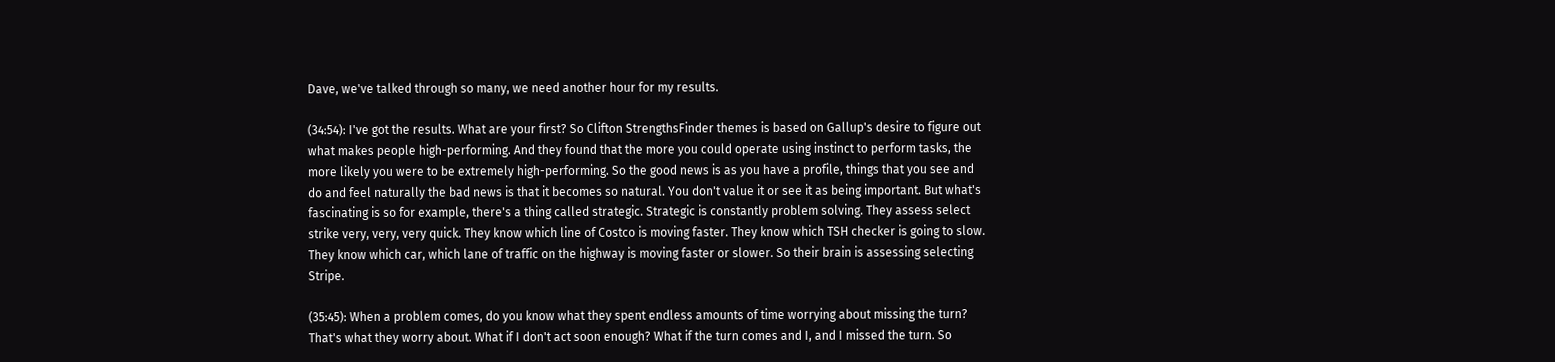Dave, we've talked through so many, we need another hour for my results.

(34:54): I've got the results. What are your first? So Clifton StrengthsFinder themes is based on Gallup's desire to figure out what makes people high-performing. And they found that the more you could operate using instinct to perform tasks, the more likely you were to be extremely high-performing. So the good news is as you have a profile, things that you see and do and feel naturally the bad news is that it becomes so natural. You don't value it or see it as being important. But what's fascinating is so for example, there's a thing called strategic. Strategic is constantly problem solving. They assess select strike very, very, very quick. They know which line of Costco is moving faster. They know which TSH checker is going to slow. They know which car, which lane of traffic on the highway is moving faster or slower. So their brain is assessing selecting Stripe.

(35:45): When a problem comes, do you know what they spent endless amounts of time worrying about missing the turn? That's what they worry about. What if I don't act soon enough? What if the turn comes and I, and I missed the turn. So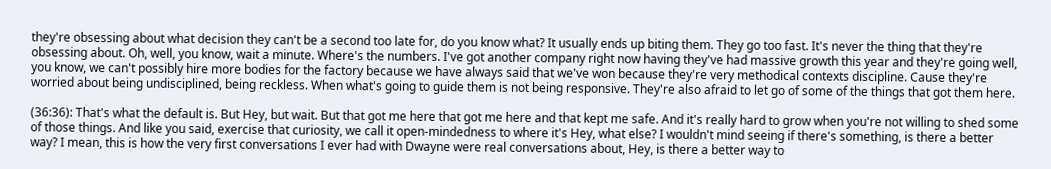they're obsessing about what decision they can't be a second too late for, do you know what? It usually ends up biting them. They go too fast. It's never the thing that they're obsessing about. Oh, well, you know, wait a minute. Where's the numbers. I've got another company right now having they've had massive growth this year and they're going well, you know, we can't possibly hire more bodies for the factory because we have always said that we've won because they're very methodical contexts discipline. Cause they're worried about being undisciplined, being reckless. When what's going to guide them is not being responsive. They're also afraid to let go of some of the things that got them here.

(36:36): That's what the default is. But Hey, but wait. But that got me here that got me here and that kept me safe. And it's really hard to grow when you're not willing to shed some of those things. And like you said, exercise that curiosity, we call it open-mindedness to where it's Hey, what else? I wouldn't mind seeing if there's something, is there a better way? I mean, this is how the very first conversations I ever had with Dwayne were real conversations about, Hey, is there a better way to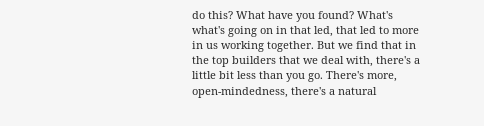do this? What have you found? What's what's going on in that led, that led to more in us working together. But we find that in the top builders that we deal with, there's a little bit less than you go. There's more, open-mindedness, there's a natural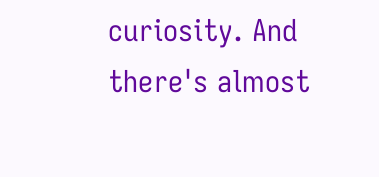curiosity. And there's almost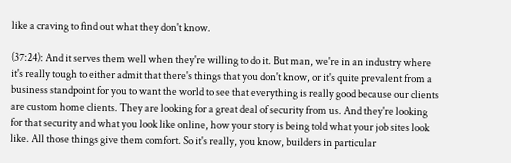like a craving to find out what they don't know.

(37:24): And it serves them well when they're willing to do it. But man, we're in an industry where it's really tough to either admit that there's things that you don't know, or it's quite prevalent from a business standpoint for you to want the world to see that everything is really good because our clients are custom home clients. They are looking for a great deal of security from us. And they're looking for that security and what you look like online, how your story is being told what your job sites look like. All those things give them comfort. So it's really, you know, builders in particular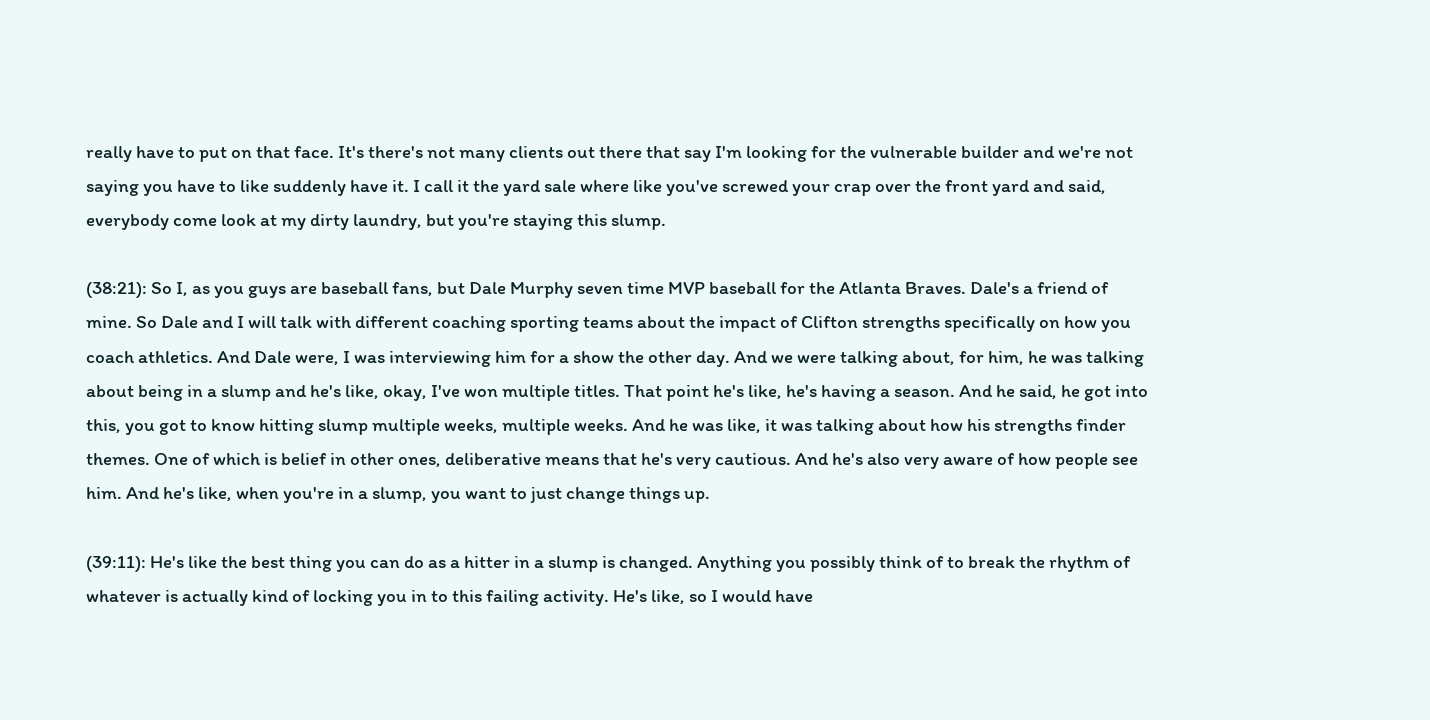really have to put on that face. It's there's not many clients out there that say I'm looking for the vulnerable builder and we're not saying you have to like suddenly have it. I call it the yard sale where like you've screwed your crap over the front yard and said, everybody come look at my dirty laundry, but you're staying this slump.

(38:21): So I, as you guys are baseball fans, but Dale Murphy seven time MVP baseball for the Atlanta Braves. Dale's a friend of mine. So Dale and I will talk with different coaching sporting teams about the impact of Clifton strengths specifically on how you coach athletics. And Dale were, I was interviewing him for a show the other day. And we were talking about, for him, he was talking about being in a slump and he's like, okay, I've won multiple titles. That point he's like, he's having a season. And he said, he got into this, you got to know hitting slump multiple weeks, multiple weeks. And he was like, it was talking about how his strengths finder themes. One of which is belief in other ones, deliberative means that he's very cautious. And he's also very aware of how people see him. And he's like, when you're in a slump, you want to just change things up.

(39:11): He's like the best thing you can do as a hitter in a slump is changed. Anything you possibly think of to break the rhythm of whatever is actually kind of locking you in to this failing activity. He's like, so I would have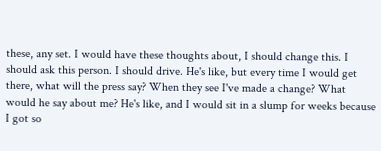these, any set. I would have these thoughts about, I should change this. I should ask this person. I should drive. He's like, but every time I would get there, what will the press say? When they see I've made a change? What would he say about me? He's like, and I would sit in a slump for weeks because I got so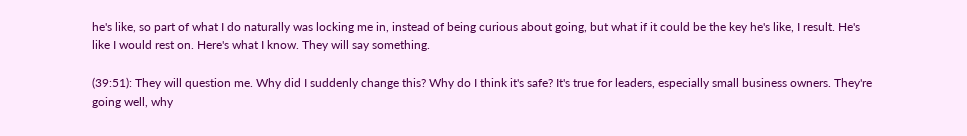he's like, so part of what I do naturally was locking me in, instead of being curious about going, but what if it could be the key he's like, I result. He's like I would rest on. Here's what I know. They will say something.

(39:51): They will question me. Why did I suddenly change this? Why do I think it's safe? It's true for leaders, especially small business owners. They're going well, why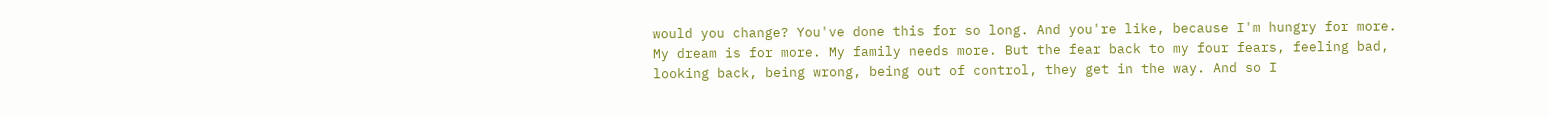would you change? You've done this for so long. And you're like, because I'm hungry for more. My dream is for more. My family needs more. But the fear back to my four fears, feeling bad, looking back, being wrong, being out of control, they get in the way. And so I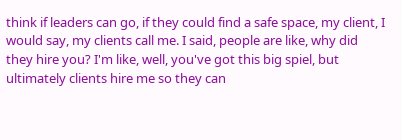think if leaders can go, if they could find a safe space, my client, I would say, my clients call me. I said, people are like, why did they hire you? I'm like, well, you've got this big spiel, but ultimately clients hire me so they can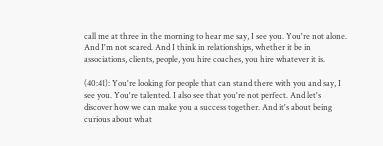call me at three in the morning to hear me say, I see you. You're not alone. And I'm not scared. And I think in relationships, whether it be in associations, clients, people, you hire coaches, you hire whatever it is.

(40:41): You're looking for people that can stand there with you and say, I see you. You're talented. I also see that you're not perfect. And let's discover how we can make you a success together. And it's about being curious about what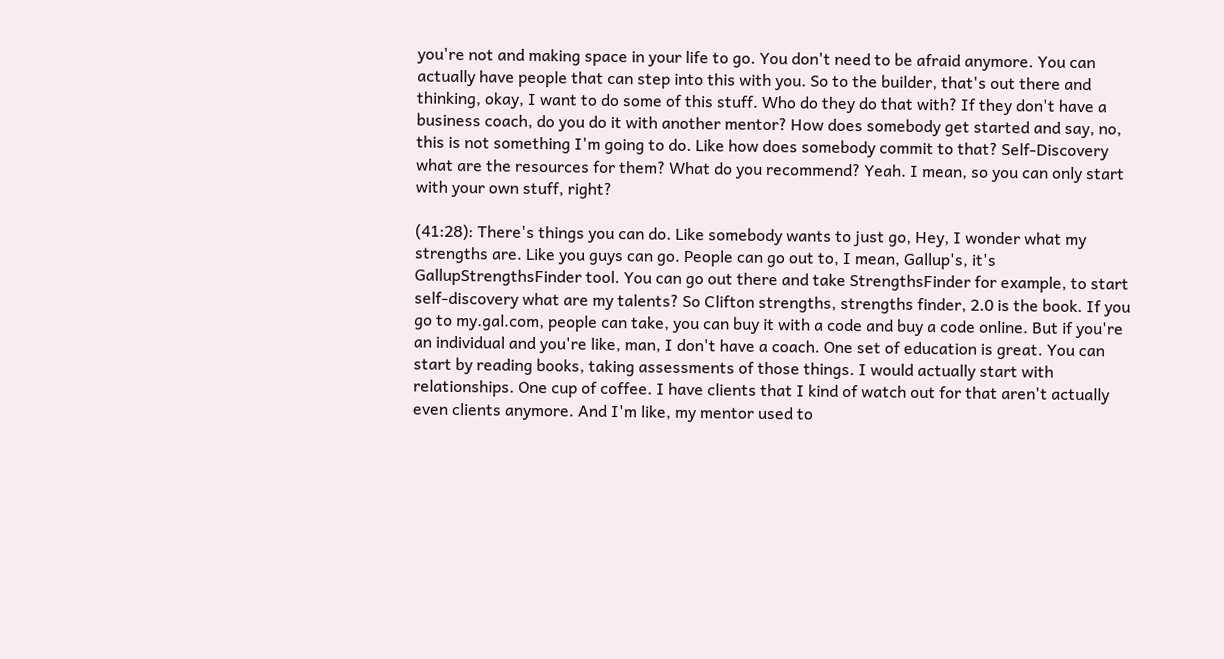you're not and making space in your life to go. You don't need to be afraid anymore. You can actually have people that can step into this with you. So to the builder, that's out there and thinking, okay, I want to do some of this stuff. Who do they do that with? If they don't have a business coach, do you do it with another mentor? How does somebody get started and say, no, this is not something I'm going to do. Like how does somebody commit to that? Self-Discovery what are the resources for them? What do you recommend? Yeah. I mean, so you can only start with your own stuff, right?

(41:28): There's things you can do. Like somebody wants to just go, Hey, I wonder what my strengths are. Like you guys can go. People can go out to, I mean, Gallup's, it's GallupStrengthsFinder tool. You can go out there and take StrengthsFinder for example, to start self-discovery what are my talents? So Clifton strengths, strengths finder, 2.0 is the book. If you go to my.gal.com, people can take, you can buy it with a code and buy a code online. But if you're an individual and you're like, man, I don't have a coach. One set of education is great. You can start by reading books, taking assessments of those things. I would actually start with relationships. One cup of coffee. I have clients that I kind of watch out for that aren't actually even clients anymore. And I'm like, my mentor used to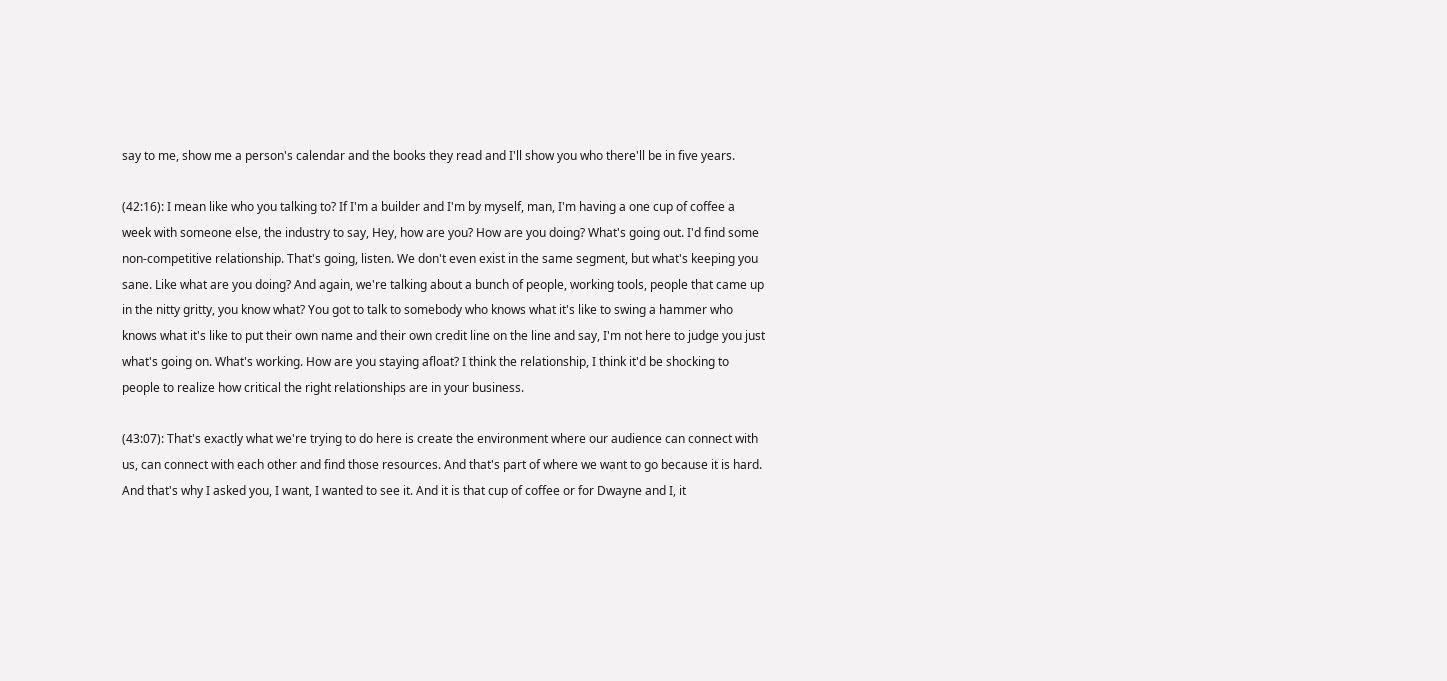say to me, show me a person's calendar and the books they read and I'll show you who there'll be in five years.

(42:16): I mean like who you talking to? If I'm a builder and I'm by myself, man, I'm having a one cup of coffee a week with someone else, the industry to say, Hey, how are you? How are you doing? What's going out. I'd find some non-competitive relationship. That's going, listen. We don't even exist in the same segment, but what's keeping you sane. Like what are you doing? And again, we're talking about a bunch of people, working tools, people that came up in the nitty gritty, you know what? You got to talk to somebody who knows what it's like to swing a hammer who knows what it's like to put their own name and their own credit line on the line and say, I'm not here to judge you just what's going on. What's working. How are you staying afloat? I think the relationship, I think it'd be shocking to people to realize how critical the right relationships are in your business.

(43:07): That's exactly what we're trying to do here is create the environment where our audience can connect with us, can connect with each other and find those resources. And that's part of where we want to go because it is hard. And that's why I asked you, I want, I wanted to see it. And it is that cup of coffee or for Dwayne and I, it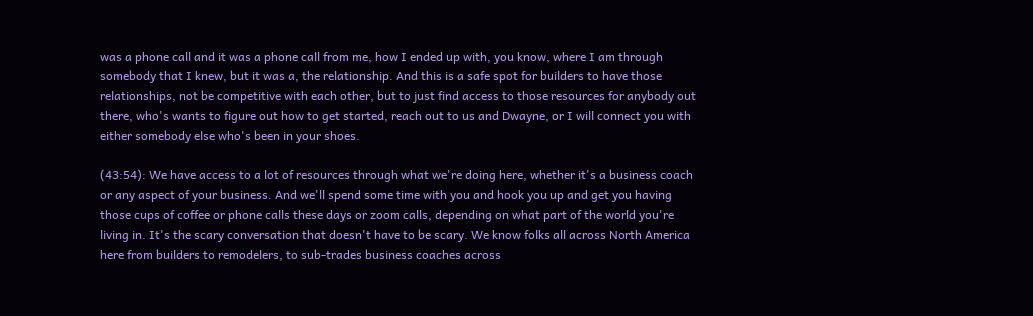was a phone call and it was a phone call from me, how I ended up with, you know, where I am through somebody that I knew, but it was a, the relationship. And this is a safe spot for builders to have those relationships, not be competitive with each other, but to just find access to those resources for anybody out there, who's wants to figure out how to get started, reach out to us and Dwayne, or I will connect you with either somebody else who's been in your shoes.

(43:54): We have access to a lot of resources through what we're doing here, whether it's a business coach or any aspect of your business. And we'll spend some time with you and hook you up and get you having those cups of coffee or phone calls these days or zoom calls, depending on what part of the world you're living in. It's the scary conversation that doesn't have to be scary. We know folks all across North America here from builders to remodelers, to sub-trades business coaches across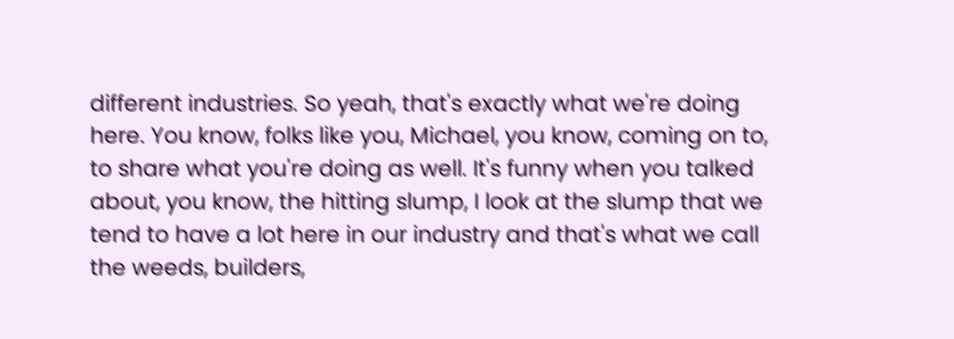different industries. So yeah, that's exactly what we're doing here. You know, folks like you, Michael, you know, coming on to, to share what you're doing as well. It's funny when you talked about, you know, the hitting slump, I look at the slump that we tend to have a lot here in our industry and that's what we call the weeds, builders,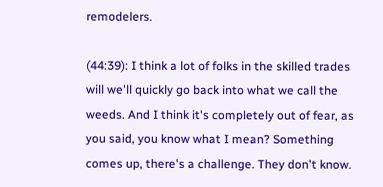remodelers.

(44:39): I think a lot of folks in the skilled trades will we'll quickly go back into what we call the weeds. And I think it's completely out of fear, as you said, you know what I mean? Something comes up, there's a challenge. They don't know.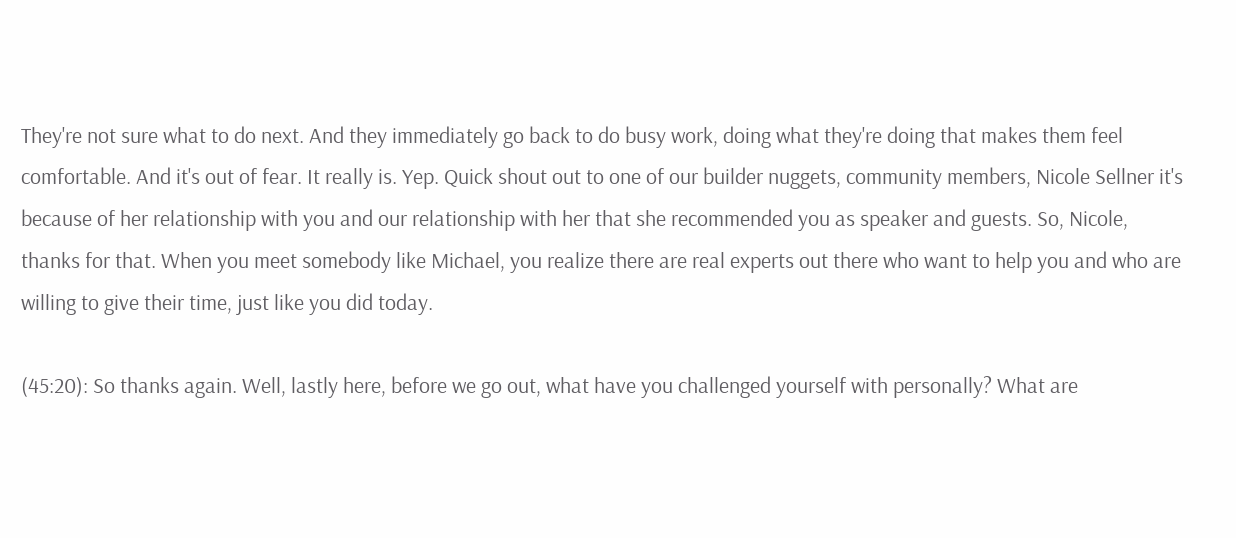They're not sure what to do next. And they immediately go back to do busy work, doing what they're doing that makes them feel comfortable. And it's out of fear. It really is. Yep. Quick shout out to one of our builder nuggets, community members, Nicole Sellner it's because of her relationship with you and our relationship with her that she recommended you as speaker and guests. So, Nicole, thanks for that. When you meet somebody like Michael, you realize there are real experts out there who want to help you and who are willing to give their time, just like you did today.

(45:20): So thanks again. Well, lastly here, before we go out, what have you challenged yourself with personally? What are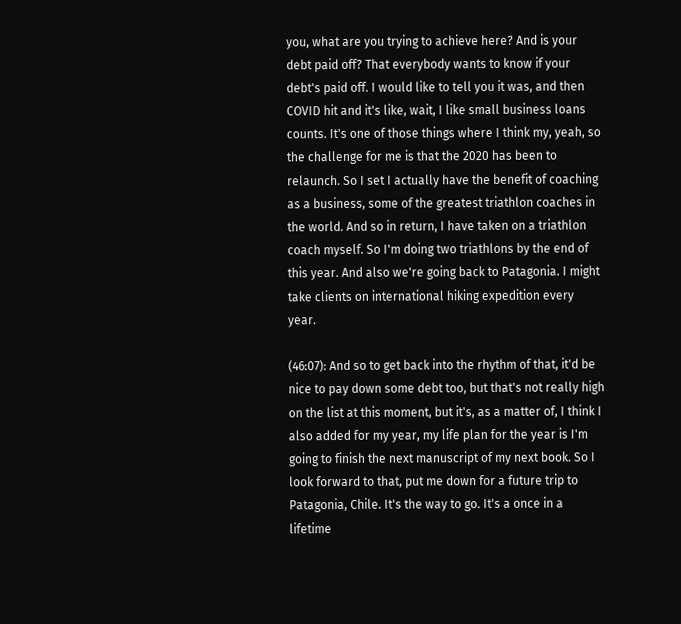you, what are you trying to achieve here? And is your debt paid off? That everybody wants to know if your debt's paid off. I would like to tell you it was, and then COVID hit and it's like, wait, I like small business loans counts. It's one of those things where I think my, yeah, so the challenge for me is that the 2020 has been to relaunch. So I set I actually have the benefit of coaching as a business, some of the greatest triathlon coaches in the world. And so in return, I have taken on a triathlon coach myself. So I'm doing two triathlons by the end of this year. And also we're going back to Patagonia. I might take clients on international hiking expedition every year.

(46:07): And so to get back into the rhythm of that, it'd be nice to pay down some debt too, but that's not really high on the list at this moment, but it's, as a matter of, I think I also added for my year, my life plan for the year is I'm going to finish the next manuscript of my next book. So I look forward to that, put me down for a future trip to Patagonia, Chile. It's the way to go. It's a once in a lifetime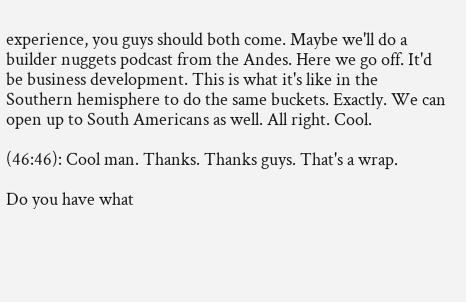experience, you guys should both come. Maybe we'll do a builder nuggets podcast from the Andes. Here we go off. It'd be business development. This is what it's like in the Southern hemisphere to do the same buckets. Exactly. We can open up to South Americans as well. All right. Cool.

(46:46): Cool man. Thanks. Thanks guys. That's a wrap.

Do you have what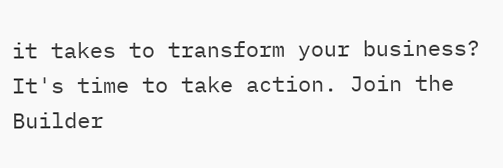it takes to transform your business? It's time to take action. Join the Builder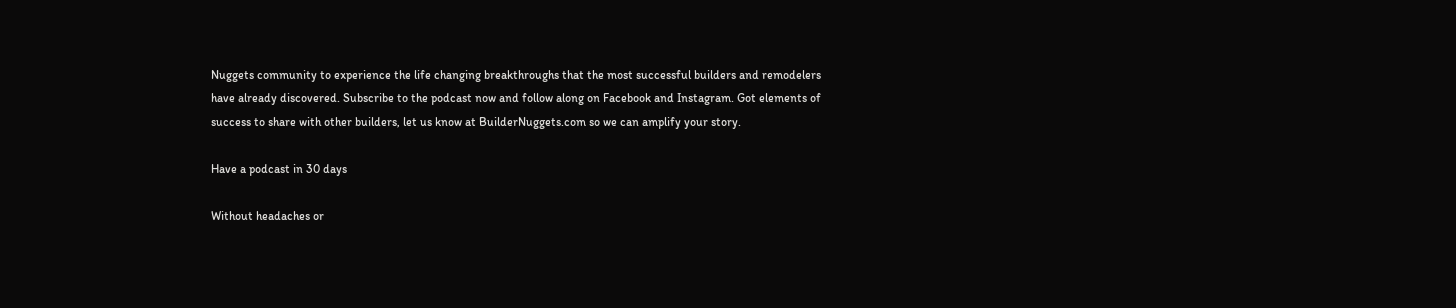Nuggets community to experience the life changing breakthroughs that the most successful builders and remodelers have already discovered. Subscribe to the podcast now and follow along on Facebook and Instagram. Got elements of success to share with other builders, let us know at BuilderNuggets.com so we can amplify your story.

Have a podcast in 30 days

Without headaches or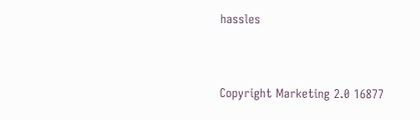hassles


Copyright Marketing 2.0 16877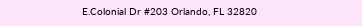E.Colonial Dr #203 Orlando, FL 32820